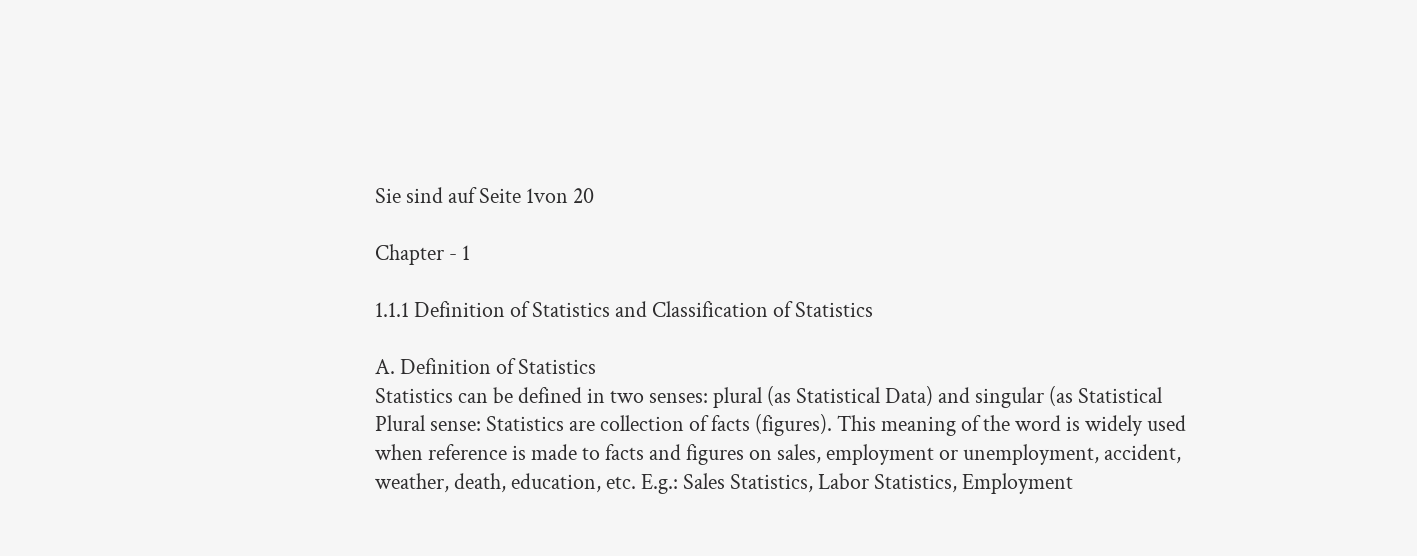Sie sind auf Seite 1von 20

Chapter - 1

1.1.1 Definition of Statistics and Classification of Statistics

A. Definition of Statistics
Statistics can be defined in two senses: plural (as Statistical Data) and singular (as Statistical
Plural sense: Statistics are collection of facts (figures). This meaning of the word is widely used
when reference is made to facts and figures on sales, employment or unemployment, accident,
weather, death, education, etc. E.g.: Sales Statistics, Labor Statistics, Employment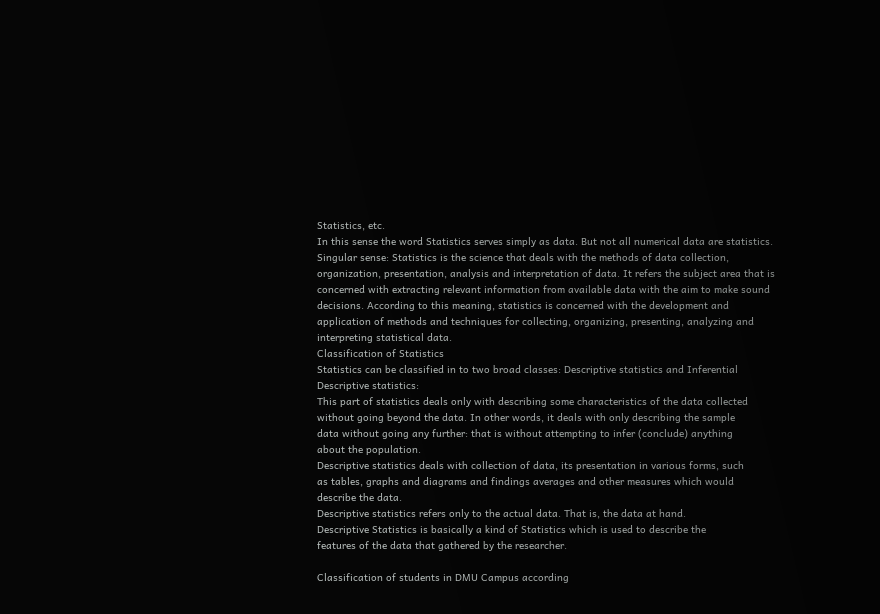Statistics, etc.
In this sense the word Statistics serves simply as data. But not all numerical data are statistics.
Singular sense: Statistics is the science that deals with the methods of data collection,
organization, presentation, analysis and interpretation of data. It refers the subject area that is
concerned with extracting relevant information from available data with the aim to make sound
decisions. According to this meaning, statistics is concerned with the development and
application of methods and techniques for collecting, organizing, presenting, analyzing and
interpreting statistical data.
Classification of Statistics
Statistics can be classified in to two broad classes: Descriptive statistics and Inferential
Descriptive statistics:
This part of statistics deals only with describing some characteristics of the data collected
without going beyond the data. In other words, it deals with only describing the sample
data without going any further: that is without attempting to infer (conclude) anything
about the population.
Descriptive statistics deals with collection of data, its presentation in various forms, such
as tables, graphs and diagrams and findings averages and other measures which would
describe the data.
Descriptive statistics refers only to the actual data. That is, the data at hand.
Descriptive Statistics is basically a kind of Statistics which is used to describe the
features of the data that gathered by the researcher.

Classification of students in DMU Campus according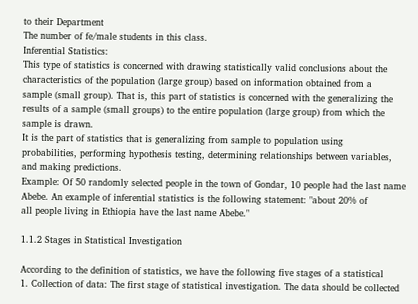to their Department
The number of fe/male students in this class.
Inferential Statistics:
This type of statistics is concerned with drawing statistically valid conclusions about the
characteristics of the population (large group) based on information obtained from a
sample (small group). That is, this part of statistics is concerned with the generalizing the
results of a sample (small groups) to the entire population (large group) from which the
sample is drawn.
It is the part of statistics that is generalizing from sample to population using
probabilities, performing hypothesis testing, determining relationships between variables,
and making predictions.
Example: Of 50 randomly selected people in the town of Gondar, 10 people had the last name
Abebe. An example of inferential statistics is the following statement: "about 20% of
all people living in Ethiopia have the last name Abebe."

1.1.2 Stages in Statistical Investigation

According to the definition of statistics, we have the following five stages of a statistical
1. Collection of data: The first stage of statistical investigation. The data should be collected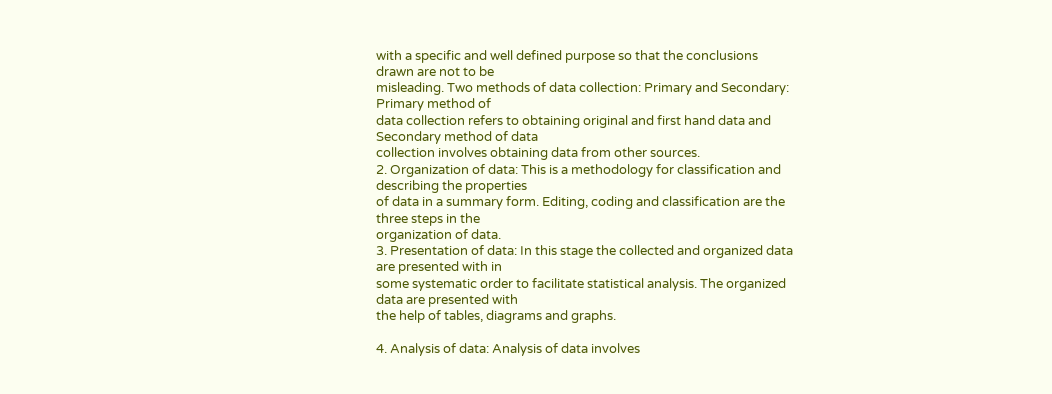with a specific and well defined purpose so that the conclusions drawn are not to be
misleading. Two methods of data collection: Primary and Secondary: Primary method of
data collection refers to obtaining original and first hand data and Secondary method of data
collection involves obtaining data from other sources.
2. Organization of data: This is a methodology for classification and describing the properties
of data in a summary form. Editing, coding and classification are the three steps in the
organization of data.
3. Presentation of data: In this stage the collected and organized data are presented with in
some systematic order to facilitate statistical analysis. The organized data are presented with
the help of tables, diagrams and graphs.

4. Analysis of data: Analysis of data involves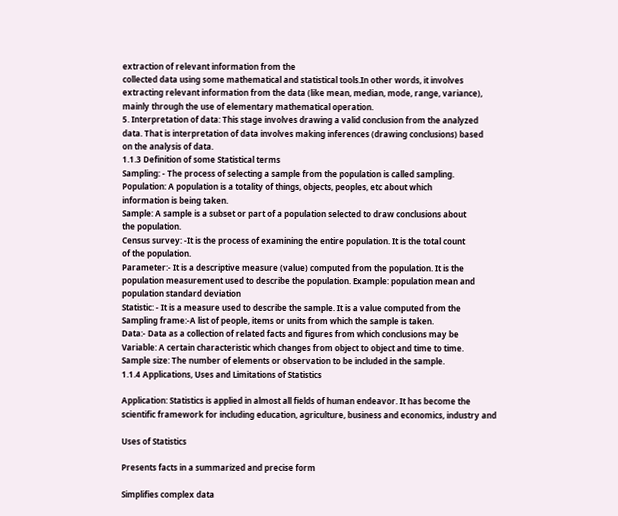extraction of relevant information from the
collected data using some mathematical and statistical tools.In other words, it involves
extracting relevant information from the data (like mean, median, mode, range, variance),
mainly through the use of elementary mathematical operation.
5. Interpretation of data: This stage involves drawing a valid conclusion from the analyzed
data. That is interpretation of data involves making inferences (drawing conclusions) based
on the analysis of data.
1.1.3 Definition of some Statistical terms
Sampling: - The process of selecting a sample from the population is called sampling.
Population: A population is a totality of things, objects, peoples, etc about which
information is being taken.
Sample: A sample is a subset or part of a population selected to draw conclusions about
the population.
Census survey: -It is the process of examining the entire population. It is the total count
of the population.
Parameter:- It is a descriptive measure (value) computed from the population. It is the
population measurement used to describe the population. Example: population mean and
population standard deviation
Statistic: - It is a measure used to describe the sample. It is a value computed from the
Sampling frame:-A list of people, items or units from which the sample is taken.
Data:- Data as a collection of related facts and figures from which conclusions may be
Variable: A certain characteristic which changes from object to object and time to time.
Sample size: The number of elements or observation to be included in the sample.
1.1.4 Applications, Uses and Limitations of Statistics

Application: Statistics is applied in almost all fields of human endeavor. It has become the
scientific framework for including education, agriculture, business and economics, industry and

Uses of Statistics

Presents facts in a summarized and precise form

Simplifies complex data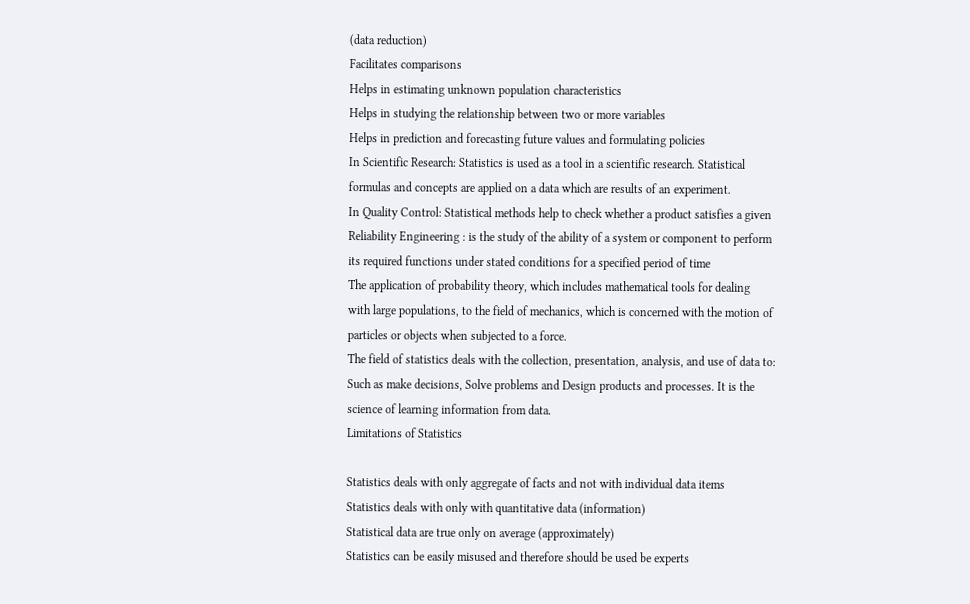(data reduction)
Facilitates comparisons
Helps in estimating unknown population characteristics
Helps in studying the relationship between two or more variables
Helps in prediction and forecasting future values and formulating policies
In Scientific Research: Statistics is used as a tool in a scientific research. Statistical
formulas and concepts are applied on a data which are results of an experiment.
In Quality Control: Statistical methods help to check whether a product satisfies a given
Reliability Engineering : is the study of the ability of a system or component to perform
its required functions under stated conditions for a specified period of time
The application of probability theory, which includes mathematical tools for dealing
with large populations, to the field of mechanics, which is concerned with the motion of
particles or objects when subjected to a force.
The field of statistics deals with the collection, presentation, analysis, and use of data to:
Such as make decisions, Solve problems and Design products and processes. It is the
science of learning information from data.
Limitations of Statistics

Statistics deals with only aggregate of facts and not with individual data items
Statistics deals with only with quantitative data (information)
Statistical data are true only on average (approximately)
Statistics can be easily misused and therefore should be used be experts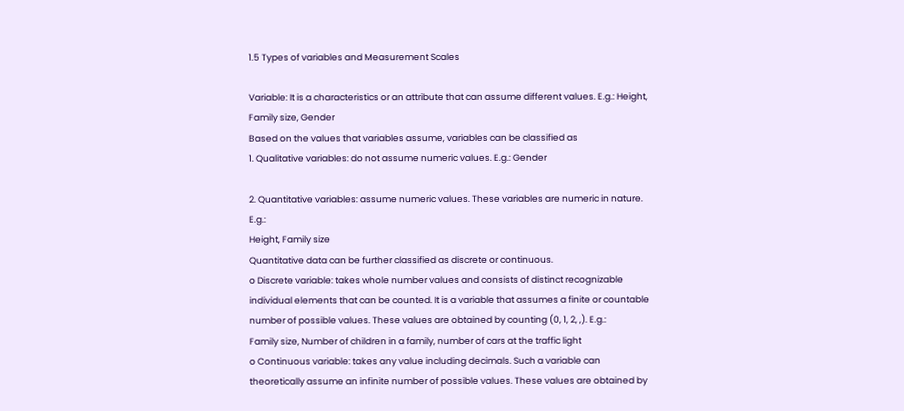1.5 Types of variables and Measurement Scales

Variable: It is a characteristics or an attribute that can assume different values. E.g.: Height,
Family size, Gender
Based on the values that variables assume, variables can be classified as
1. Qualitative variables: do not assume numeric values. E.g.: Gender

2. Quantitative variables: assume numeric values. These variables are numeric in nature. E.g.:
Height, Family size
Quantitative data can be further classified as discrete or continuous.
o Discrete variable: takes whole number values and consists of distinct recognizable
individual elements that can be counted. It is a variable that assumes a finite or countable
number of possible values. These values are obtained by counting (0, 1, 2, ,). E.g.:
Family size, Number of children in a family, number of cars at the traffic light
o Continuous variable: takes any value including decimals. Such a variable can
theoretically assume an infinite number of possible values. These values are obtained by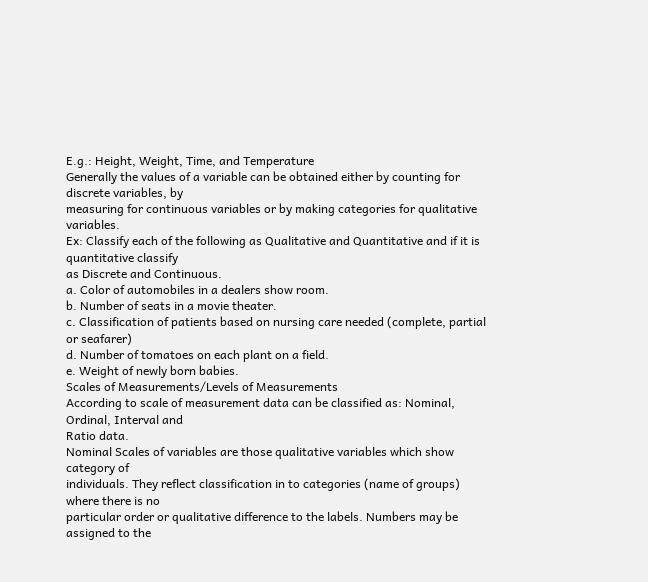E.g.: Height, Weight, Time, and Temperature
Generally the values of a variable can be obtained either by counting for discrete variables, by
measuring for continuous variables or by making categories for qualitative variables.
Ex: Classify each of the following as Qualitative and Quantitative and if it is quantitative classify
as Discrete and Continuous.
a. Color of automobiles in a dealers show room.
b. Number of seats in a movie theater.
c. Classification of patients based on nursing care needed (complete, partial or seafarer)
d. Number of tomatoes on each plant on a field.
e. Weight of newly born babies.
Scales of Measurements/Levels of Measurements
According to scale of measurement data can be classified as: Nominal, Ordinal, Interval and
Ratio data.
Nominal Scales of variables are those qualitative variables which show category of
individuals. They reflect classification in to categories (name of groups) where there is no
particular order or qualitative difference to the labels. Numbers may be assigned to the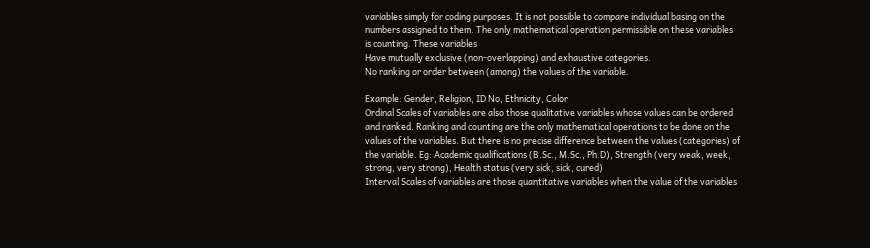variables simply for coding purposes. It is not possible to compare individual basing on the
numbers assigned to them. The only mathematical operation permissible on these variables
is counting. These variables
Have mutually exclusive (non-overlapping) and exhaustive categories.
No ranking or order between (among) the values of the variable.

Example: Gender, Religion, ID No, Ethnicity, Color
Ordinal Scales of variables are also those qualitative variables whose values can be ordered
and ranked. Ranking and counting are the only mathematical operations to be done on the
values of the variables. But there is no precise difference between the values (categories) of
the variable. Eg: Academic qualifications (B.Sc., M.Sc., Ph.D), Strength (very weak, week,
strong, very strong), Health status (very sick, sick, cured)
Interval Scales of variables are those quantitative variables when the value of the variables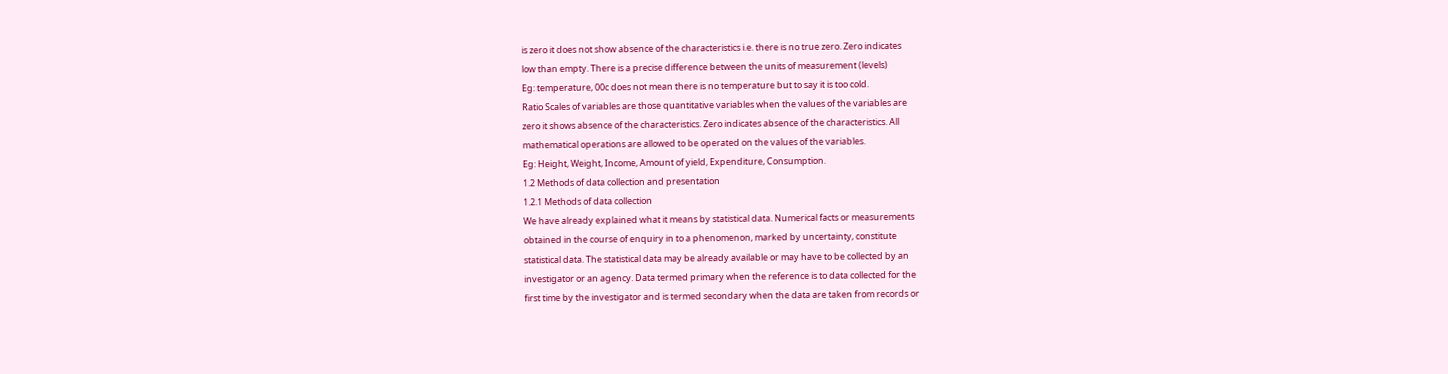is zero it does not show absence of the characteristics i.e. there is no true zero. Zero indicates
low than empty. There is a precise difference between the units of measurement (levels)
Eg: temperature, 00c does not mean there is no temperature but to say it is too cold.
Ratio Scales of variables are those quantitative variables when the values of the variables are
zero it shows absence of the characteristics. Zero indicates absence of the characteristics. All
mathematical operations are allowed to be operated on the values of the variables.
Eg: Height, Weight, Income, Amount of yield, Expenditure, Consumption.
1.2 Methods of data collection and presentation
1.2.1 Methods of data collection
We have already explained what it means by statistical data. Numerical facts or measurements
obtained in the course of enquiry in to a phenomenon, marked by uncertainty, constitute
statistical data. The statistical data may be already available or may have to be collected by an
investigator or an agency. Data termed primary when the reference is to data collected for the
first time by the investigator and is termed secondary when the data are taken from records or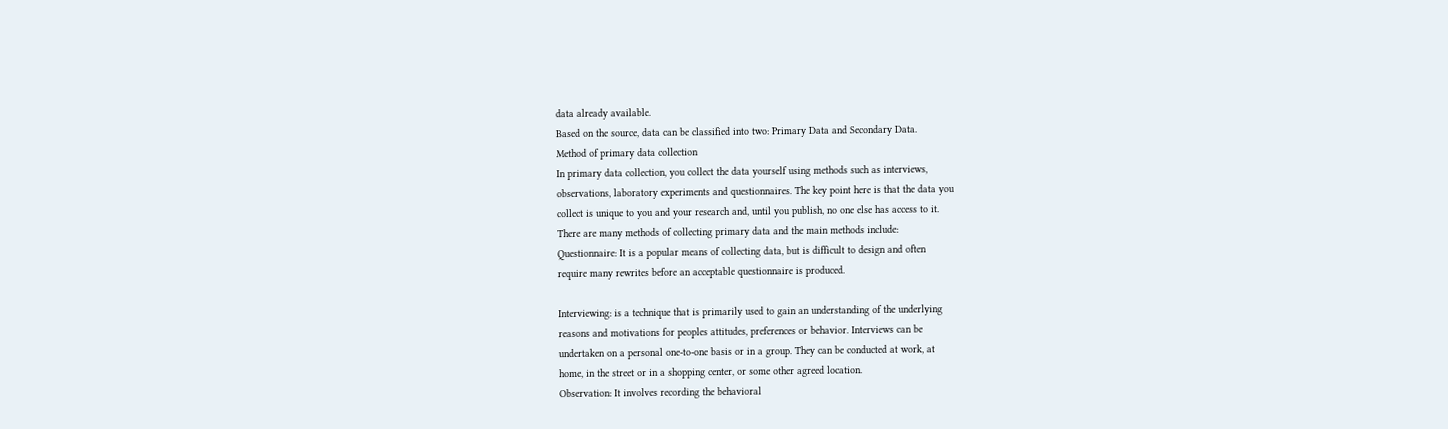data already available.
Based on the source, data can be classified into two: Primary Data and Secondary Data.
Method of primary data collection
In primary data collection, you collect the data yourself using methods such as interviews,
observations, laboratory experiments and questionnaires. The key point here is that the data you
collect is unique to you and your research and, until you publish, no one else has access to it.
There are many methods of collecting primary data and the main methods include:
Questionnaire: It is a popular means of collecting data, but is difficult to design and often
require many rewrites before an acceptable questionnaire is produced.

Interviewing: is a technique that is primarily used to gain an understanding of the underlying
reasons and motivations for peoples attitudes, preferences or behavior. Interviews can be
undertaken on a personal one-to-one basis or in a group. They can be conducted at work, at
home, in the street or in a shopping center, or some other agreed location.
Observation: It involves recording the behavioral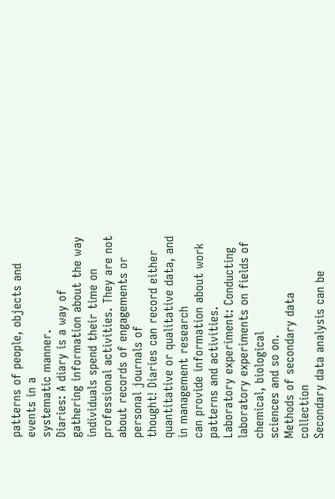patterns of people, objects and events in a
systematic manner.
Diaries: A diary is a way of gathering information about the way individuals spend their time on
professional activities. They are not about records of engagements or personal journals of
thought! Diaries can record either quantitative or qualitative data, and in management research
can provide information about work patterns and activities.
Laboratory experiment: Conducting laboratory experiments on fields of chemical, biological
sciences and so on.
Methods of secondary data collection
Secondary data analysis can be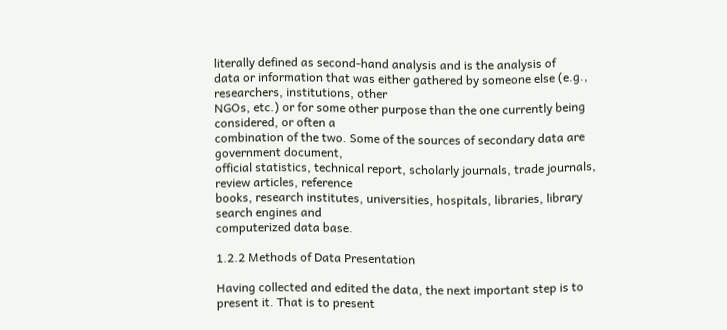literally defined as second-hand analysis and is the analysis of
data or information that was either gathered by someone else (e.g., researchers, institutions, other
NGOs, etc.) or for some other purpose than the one currently being considered, or often a
combination of the two. Some of the sources of secondary data are government document,
official statistics, technical report, scholarly journals, trade journals, review articles, reference
books, research institutes, universities, hospitals, libraries, library search engines and
computerized data base.

1.2.2 Methods of Data Presentation

Having collected and edited the data, the next important step is to present it. That is to present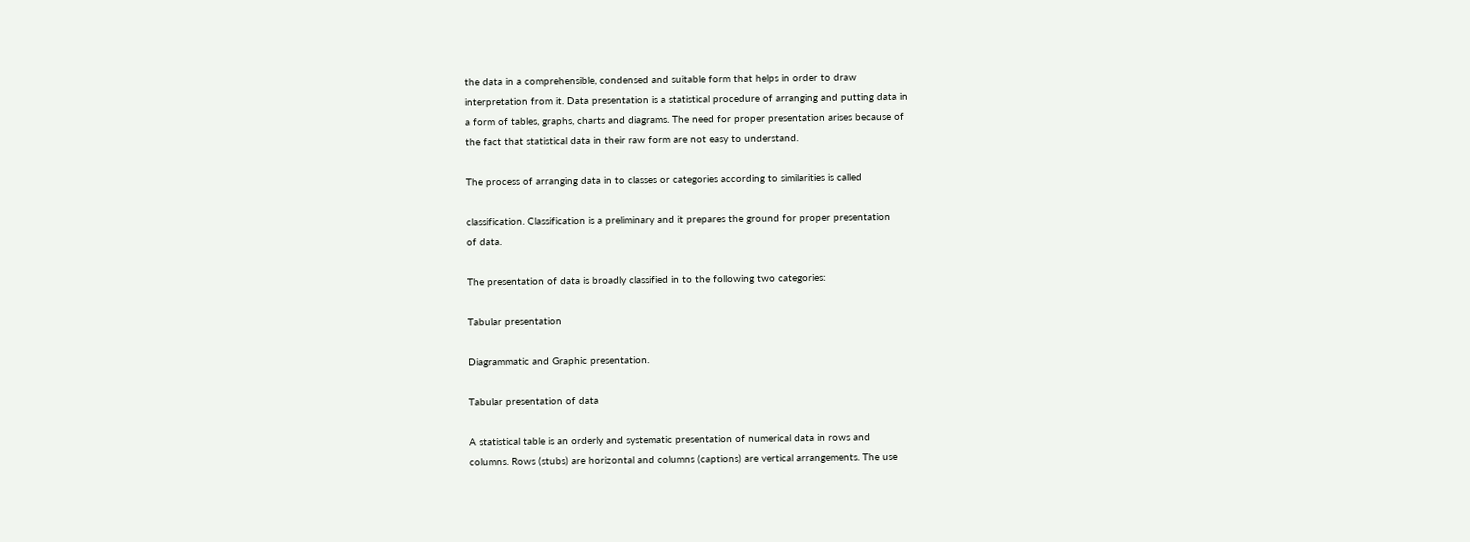the data in a comprehensible, condensed and suitable form that helps in order to draw
interpretation from it. Data presentation is a statistical procedure of arranging and putting data in
a form of tables, graphs, charts and diagrams. The need for proper presentation arises because of
the fact that statistical data in their raw form are not easy to understand.

The process of arranging data in to classes or categories according to similarities is called

classification. Classification is a preliminary and it prepares the ground for proper presentation
of data.

The presentation of data is broadly classified in to the following two categories:

Tabular presentation

Diagrammatic and Graphic presentation.

Tabular presentation of data

A statistical table is an orderly and systematic presentation of numerical data in rows and
columns. Rows (stubs) are horizontal and columns (captions) are vertical arrangements. The use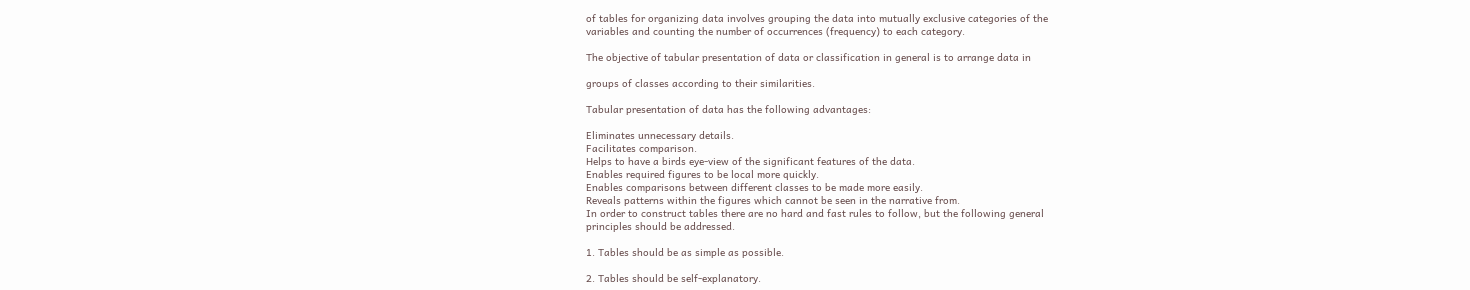of tables for organizing data involves grouping the data into mutually exclusive categories of the
variables and counting the number of occurrences (frequency) to each category.

The objective of tabular presentation of data or classification in general is to arrange data in

groups of classes according to their similarities.

Tabular presentation of data has the following advantages:

Eliminates unnecessary details.
Facilitates comparison.
Helps to have a birds eye-view of the significant features of the data.
Enables required figures to be local more quickly.
Enables comparisons between different classes to be made more easily.
Reveals patterns within the figures which cannot be seen in the narrative from.
In order to construct tables there are no hard and fast rules to follow, but the following general
principles should be addressed.

1. Tables should be as simple as possible.

2. Tables should be self-explanatory.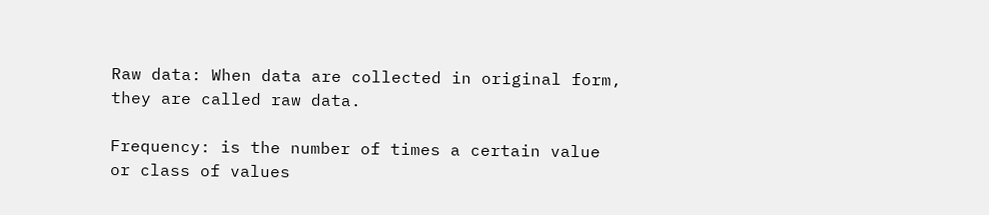Raw data: When data are collected in original form, they are called raw data.

Frequency: is the number of times a certain value or class of values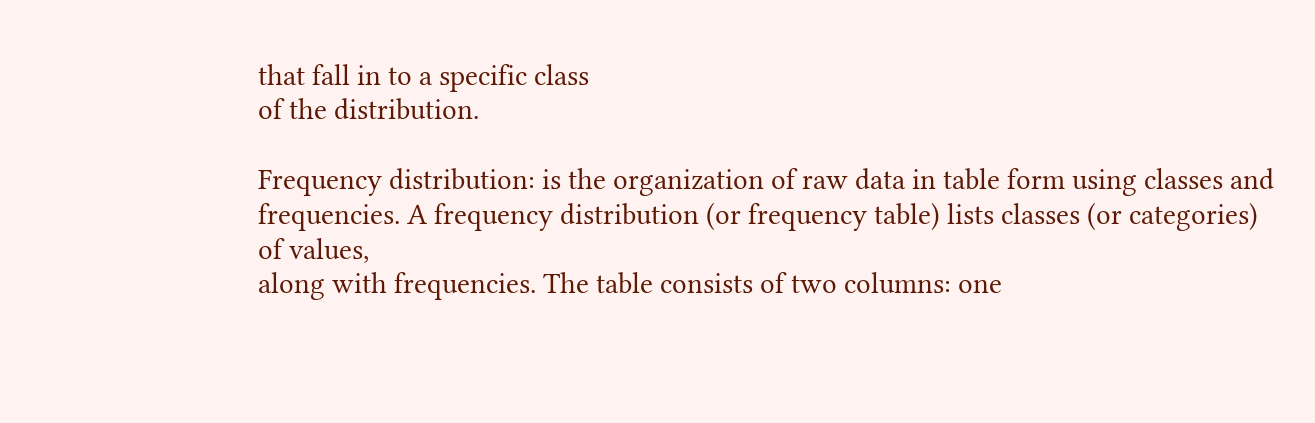that fall in to a specific class
of the distribution.

Frequency distribution: is the organization of raw data in table form using classes and
frequencies. A frequency distribution (or frequency table) lists classes (or categories) of values,
along with frequencies. The table consists of two columns: one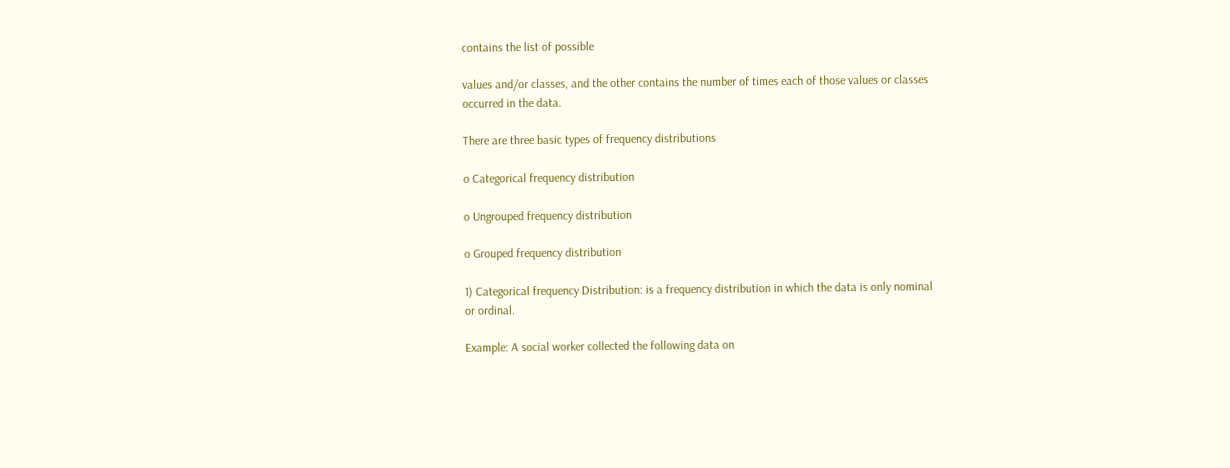contains the list of possible

values and/or classes, and the other contains the number of times each of those values or classes
occurred in the data.

There are three basic types of frequency distributions

o Categorical frequency distribution

o Ungrouped frequency distribution

o Grouped frequency distribution

1) Categorical frequency Distribution: is a frequency distribution in which the data is only nominal
or ordinal.

Example: A social worker collected the following data on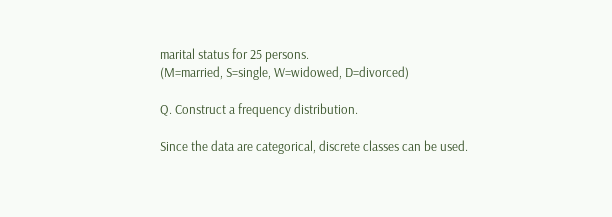marital status for 25 persons.
(M=married, S=single, W=widowed, D=divorced)

Q. Construct a frequency distribution.

Since the data are categorical, discrete classes can be used.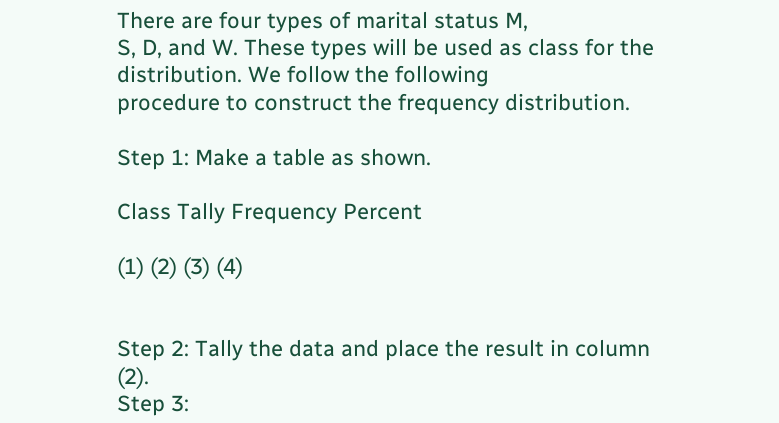There are four types of marital status M,
S, D, and W. These types will be used as class for the distribution. We follow the following
procedure to construct the frequency distribution.

Step 1: Make a table as shown.

Class Tally Frequency Percent

(1) (2) (3) (4)


Step 2: Tally the data and place the result in column (2).
Step 3: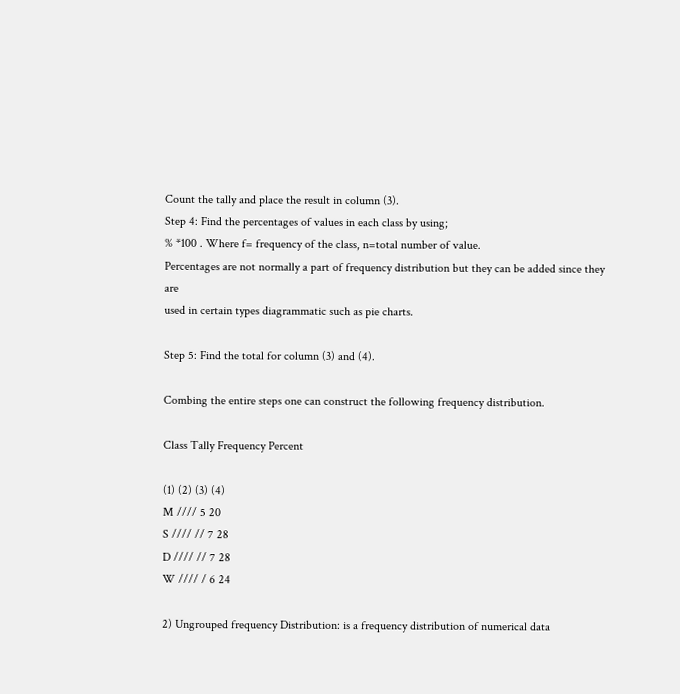Count the tally and place the result in column (3).
Step 4: Find the percentages of values in each class by using;
% *100 . Where f= frequency of the class, n=total number of value.
Percentages are not normally a part of frequency distribution but they can be added since they are
used in certain types diagrammatic such as pie charts.

Step 5: Find the total for column (3) and (4).

Combing the entire steps one can construct the following frequency distribution.

Class Tally Frequency Percent

(1) (2) (3) (4)
M //// 5 20
S //// // 7 28
D //// // 7 28
W //// / 6 24

2) Ungrouped frequency Distribution: is a frequency distribution of numerical data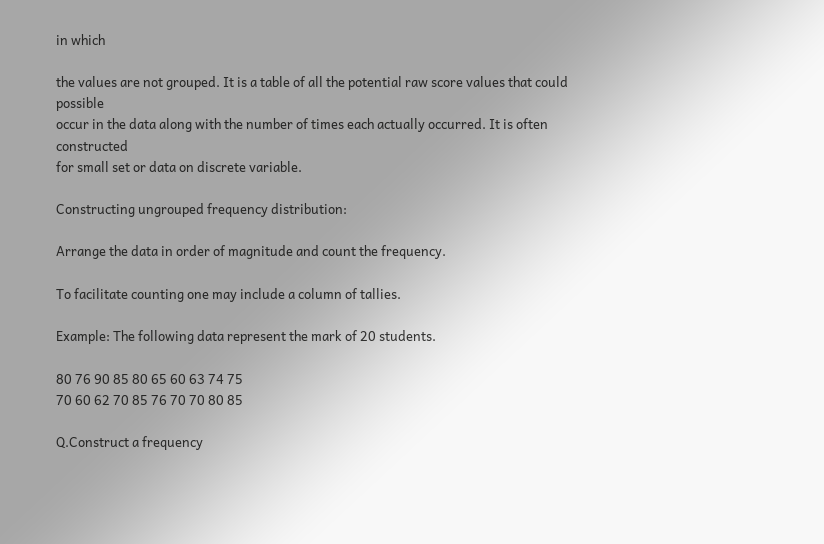in which

the values are not grouped. It is a table of all the potential raw score values that could possible
occur in the data along with the number of times each actually occurred. It is often constructed
for small set or data on discrete variable.

Constructing ungrouped frequency distribution:

Arrange the data in order of magnitude and count the frequency.

To facilitate counting one may include a column of tallies.

Example: The following data represent the mark of 20 students.

80 76 90 85 80 65 60 63 74 75
70 60 62 70 85 76 70 70 80 85

Q.Construct a frequency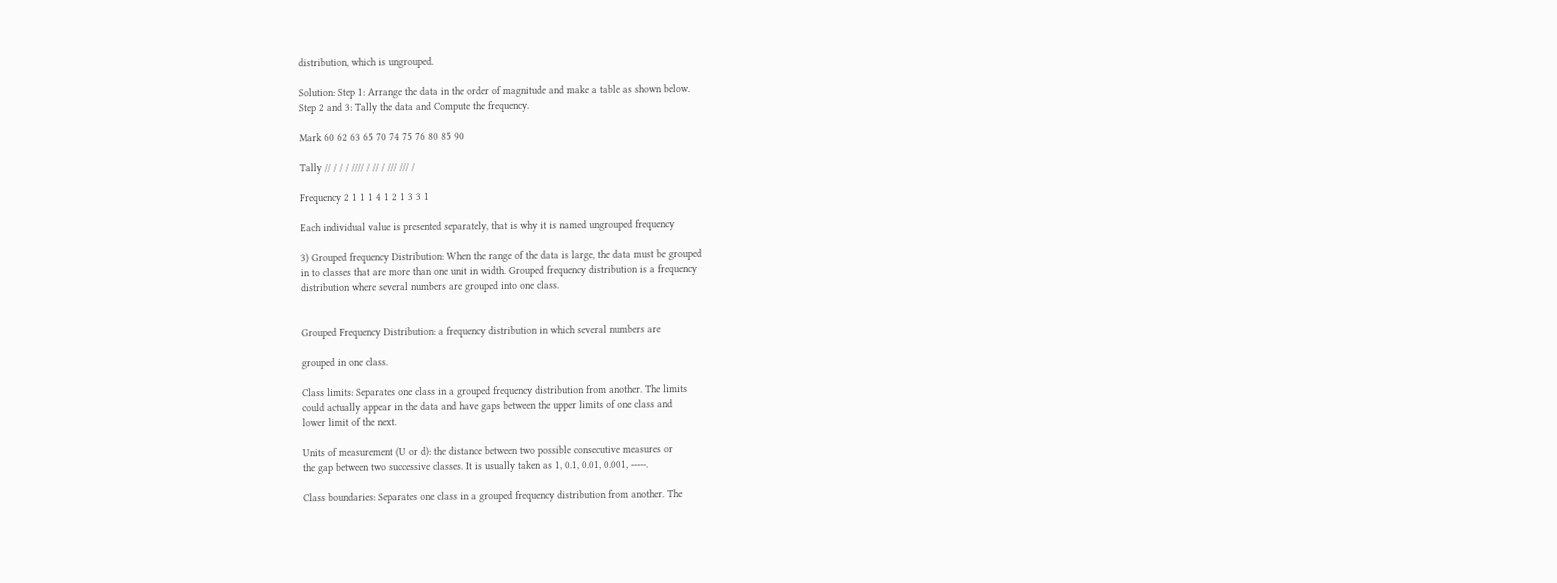distribution, which is ungrouped.

Solution: Step 1: Arrange the data in the order of magnitude and make a table as shown below.
Step 2 and 3: Tally the data and Compute the frequency.

Mark 60 62 63 65 70 74 75 76 80 85 90

Tally // / / / //// / // / /// /// /

Frequency 2 1 1 1 4 1 2 1 3 3 1

Each individual value is presented separately, that is why it is named ungrouped frequency

3) Grouped frequency Distribution: When the range of the data is large, the data must be grouped
in to classes that are more than one unit in width. Grouped frequency distribution is a frequency
distribution where several numbers are grouped into one class.


Grouped Frequency Distribution: a frequency distribution in which several numbers are

grouped in one class.

Class limits: Separates one class in a grouped frequency distribution from another. The limits
could actually appear in the data and have gaps between the upper limits of one class and
lower limit of the next.

Units of measurement (U or d): the distance between two possible consecutive measures or
the gap between two successive classes. It is usually taken as 1, 0.1, 0.01, 0.001, -----.

Class boundaries: Separates one class in a grouped frequency distribution from another. The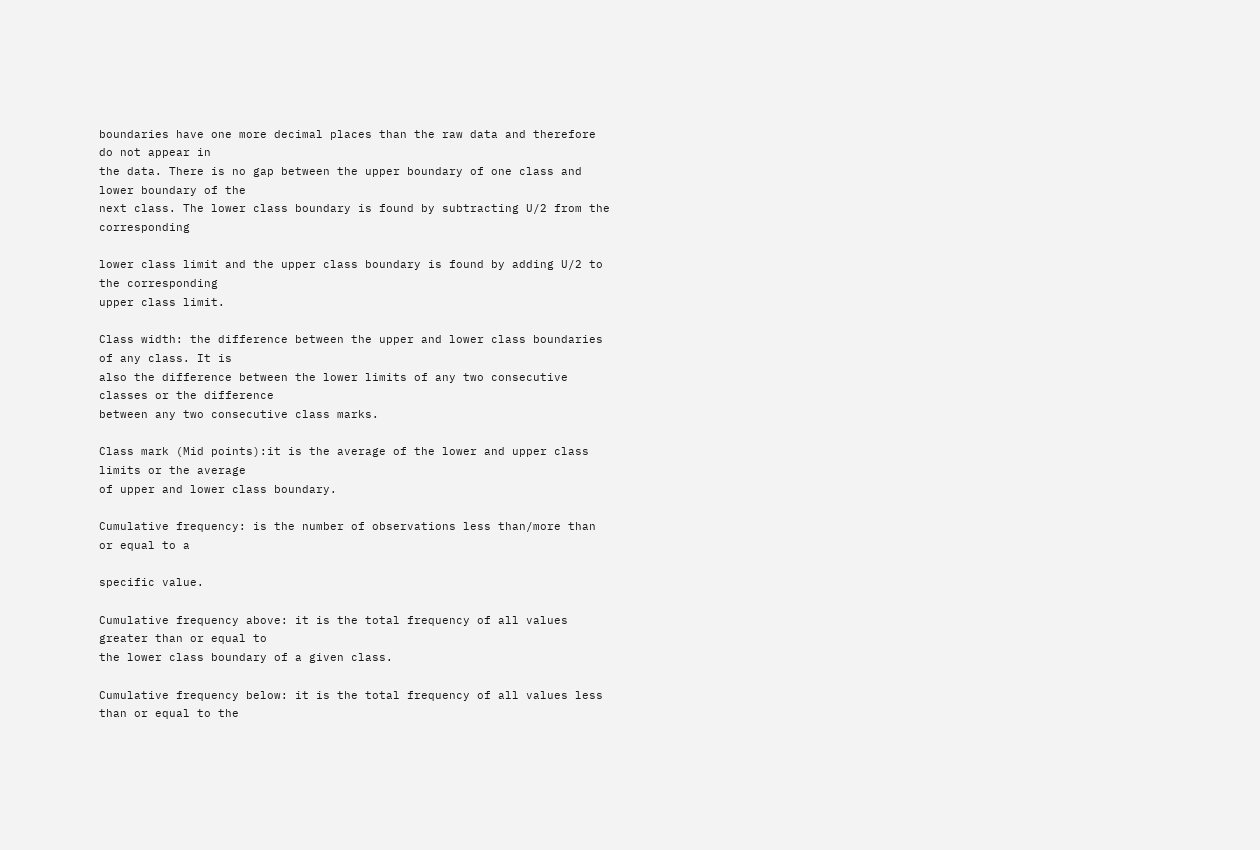boundaries have one more decimal places than the raw data and therefore do not appear in
the data. There is no gap between the upper boundary of one class and lower boundary of the
next class. The lower class boundary is found by subtracting U/2 from the corresponding

lower class limit and the upper class boundary is found by adding U/2 to the corresponding
upper class limit.

Class width: the difference between the upper and lower class boundaries of any class. It is
also the difference between the lower limits of any two consecutive classes or the difference
between any two consecutive class marks.

Class mark (Mid points):it is the average of the lower and upper class limits or the average
of upper and lower class boundary.

Cumulative frequency: is the number of observations less than/more than or equal to a

specific value.

Cumulative frequency above: it is the total frequency of all values greater than or equal to
the lower class boundary of a given class.

Cumulative frequency below: it is the total frequency of all values less than or equal to the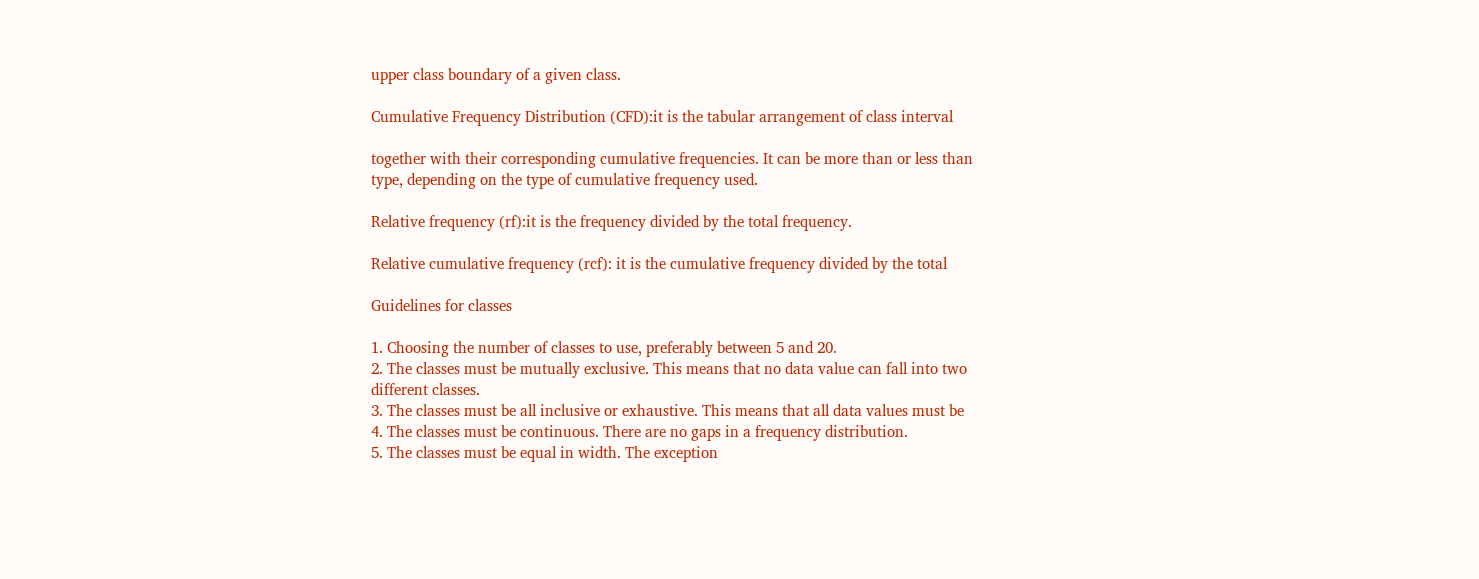upper class boundary of a given class.

Cumulative Frequency Distribution (CFD):it is the tabular arrangement of class interval

together with their corresponding cumulative frequencies. It can be more than or less than
type, depending on the type of cumulative frequency used.

Relative frequency (rf):it is the frequency divided by the total frequency.

Relative cumulative frequency (rcf): it is the cumulative frequency divided by the total

Guidelines for classes

1. Choosing the number of classes to use, preferably between 5 and 20.
2. The classes must be mutually exclusive. This means that no data value can fall into two
different classes.
3. The classes must be all inclusive or exhaustive. This means that all data values must be
4. The classes must be continuous. There are no gaps in a frequency distribution.
5. The classes must be equal in width. The exception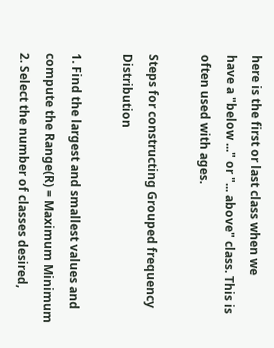here is the first or last class when we
have a "below ..." or "... above" class. This is often used with ages.

Steps for constructing Grouped frequency Distribution

1. Find the largest and smallest values and compute the Range(R) = Maximum Minimum
2. Select the number of classes desired,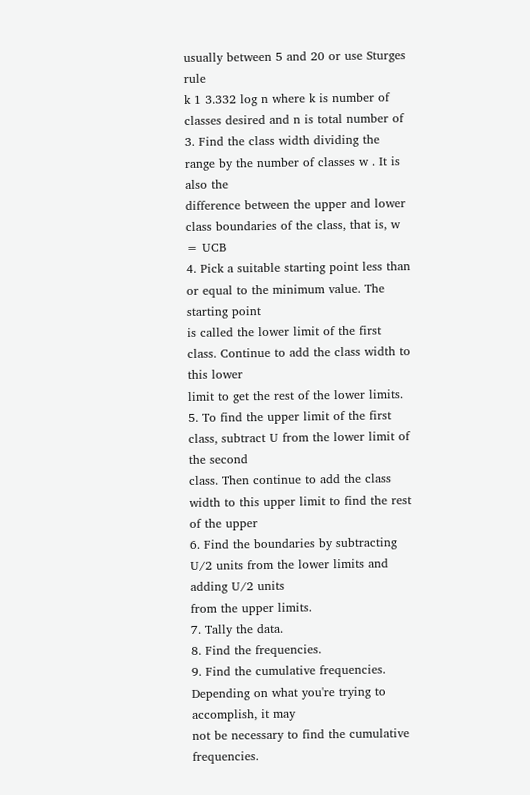usually between 5 and 20 or use Sturges rule
k 1 3.332 log n where k is number of classes desired and n is total number of
3. Find the class width dividing the range by the number of classes w . It is also the
difference between the upper and lower class boundaries of the class, that is, w = UCB
4. Pick a suitable starting point less than or equal to the minimum value. The starting point
is called the lower limit of the first class. Continue to add the class width to this lower
limit to get the rest of the lower limits.
5. To find the upper limit of the first class, subtract U from the lower limit of the second
class. Then continue to add the class width to this upper limit to find the rest of the upper
6. Find the boundaries by subtracting U/2 units from the lower limits and adding U/2 units
from the upper limits.
7. Tally the data.
8. Find the frequencies.
9. Find the cumulative frequencies. Depending on what you're trying to accomplish, it may
not be necessary to find the cumulative frequencies.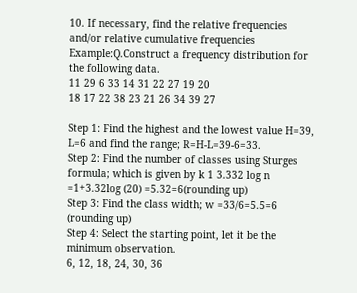10. If necessary, find the relative frequencies and/or relative cumulative frequencies
Example:Q.Construct a frequency distribution for the following data.
11 29 6 33 14 31 22 27 19 20
18 17 22 38 23 21 26 34 39 27

Step 1: Find the highest and the lowest value H=39, L=6 and find the range; R=H-L=39-6=33.
Step 2: Find the number of classes using Sturges formula; which is given by k 1 3.332 log n
=1+3.32log (20) =5.32=6(rounding up)
Step 3: Find the class width; w =33/6=5.5=6 (rounding up)
Step 4: Select the starting point, let it be the minimum observation.
6, 12, 18, 24, 30, 36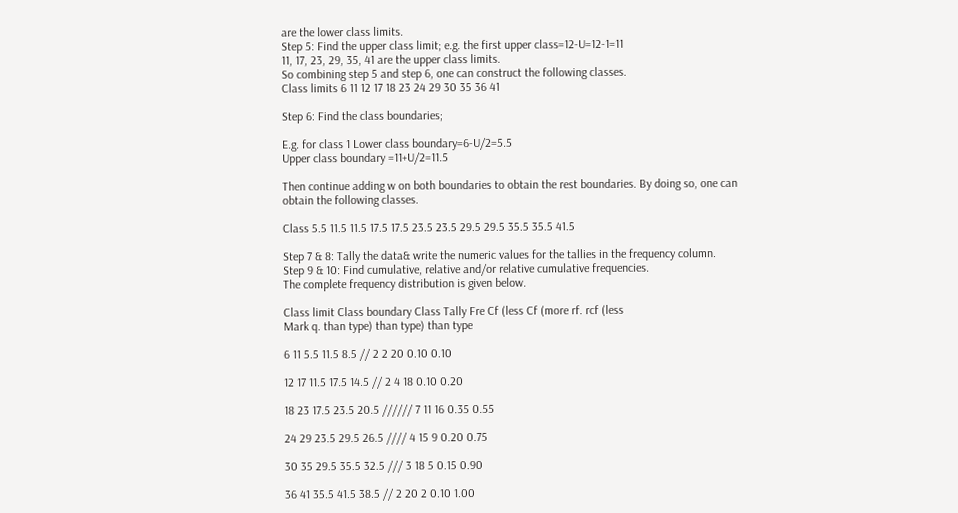are the lower class limits.
Step 5: Find the upper class limit; e.g. the first upper class=12-U=12-1=11
11, 17, 23, 29, 35, 41 are the upper class limits.
So combining step 5 and step 6, one can construct the following classes.
Class limits 6 11 12 17 18 23 24 29 30 35 36 41

Step 6: Find the class boundaries;

E.g. for class 1 Lower class boundary=6-U/2=5.5
Upper class boundary =11+U/2=11.5

Then continue adding w on both boundaries to obtain the rest boundaries. By doing so, one can
obtain the following classes.

Class 5.5 11.5 11.5 17.5 17.5 23.5 23.5 29.5 29.5 35.5 35.5 41.5

Step 7 & 8: Tally the data& write the numeric values for the tallies in the frequency column.
Step 9 & 10: Find cumulative, relative and/or relative cumulative frequencies.
The complete frequency distribution is given below.

Class limit Class boundary Class Tally Fre Cf (less Cf (more rf. rcf (less
Mark q. than type) than type) than type

6 11 5.5 11.5 8.5 // 2 2 20 0.10 0.10

12 17 11.5 17.5 14.5 // 2 4 18 0.10 0.20

18 23 17.5 23.5 20.5 ////// 7 11 16 0.35 0.55

24 29 23.5 29.5 26.5 //// 4 15 9 0.20 0.75

30 35 29.5 35.5 32.5 /// 3 18 5 0.15 0.90

36 41 35.5 41.5 38.5 // 2 20 2 0.10 1.00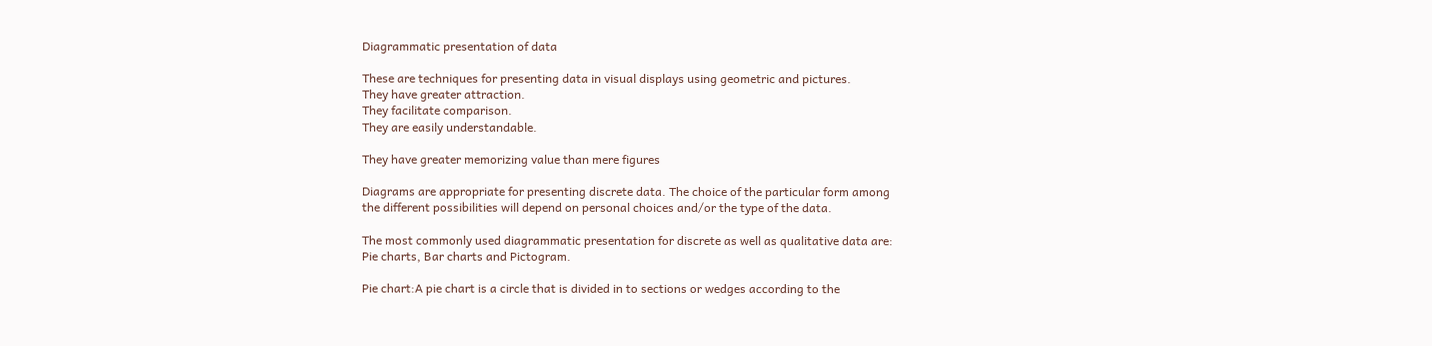Diagrammatic presentation of data

These are techniques for presenting data in visual displays using geometric and pictures.
They have greater attraction.
They facilitate comparison.
They are easily understandable.

They have greater memorizing value than mere figures

Diagrams are appropriate for presenting discrete data. The choice of the particular form among
the different possibilities will depend on personal choices and/or the type of the data.

The most commonly used diagrammatic presentation for discrete as well as qualitative data are:
Pie charts, Bar charts and Pictogram.

Pie chart:A pie chart is a circle that is divided in to sections or wedges according to the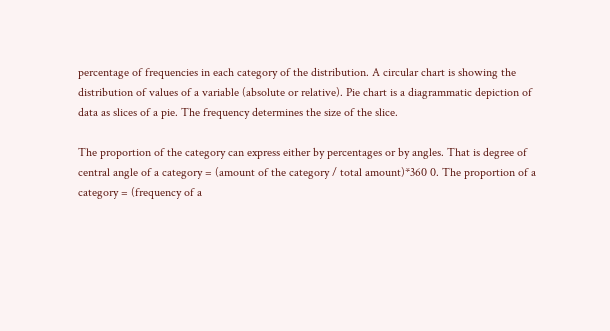percentage of frequencies in each category of the distribution. A circular chart is showing the
distribution of values of a variable (absolute or relative). Pie chart is a diagrammatic depiction of
data as slices of a pie. The frequency determines the size of the slice.

The proportion of the category can express either by percentages or by angles. That is degree of
central angle of a category = (amount of the category / total amount)*360 0. The proportion of a
category = (frequency of a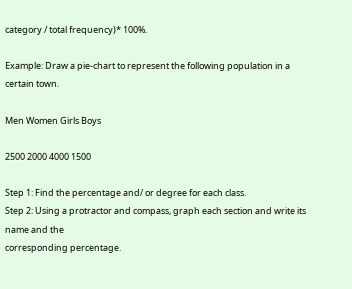category / total frequency)* 100%.

Example: Draw a pie-chart to represent the following population in a certain town.

Men Women Girls Boys

2500 2000 4000 1500

Step 1: Find the percentage and/ or degree for each class.
Step 2: Using a protractor and compass, graph each section and write its name and the
corresponding percentage.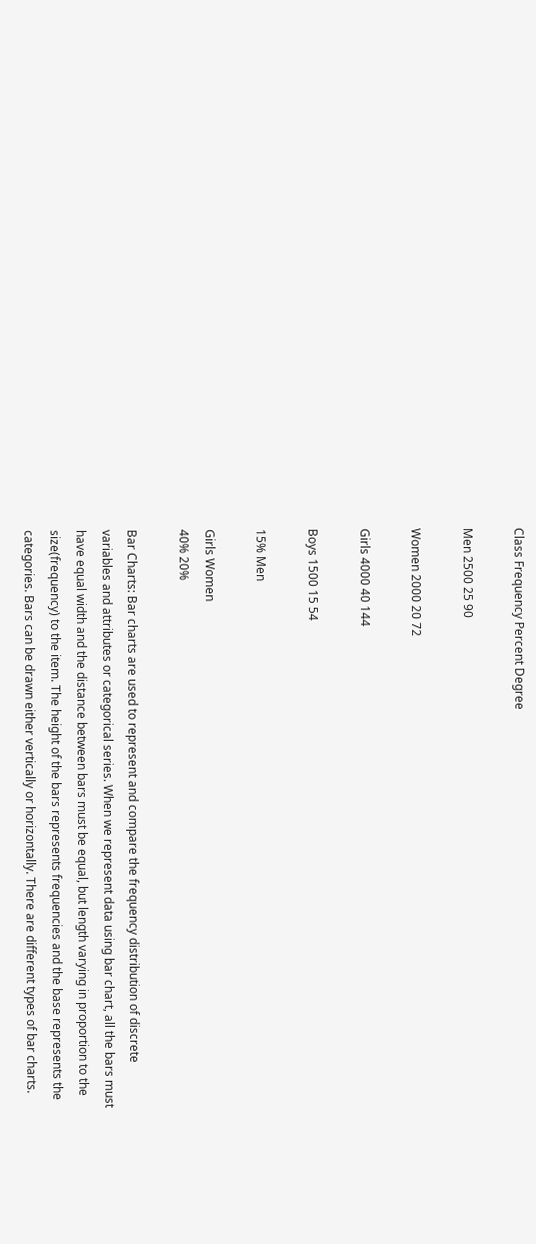Class Frequency Percent Degree

Men 2500 25 90

Women 2000 20 72

Girls 4000 40 144

Boys 1500 15 54

15% Men

Girls Women
40% 20%

Bar Charts: Bar charts are used to represent and compare the frequency distribution of discrete
variables and attributes or categorical series. When we represent data using bar chart, all the bars must
have equal width and the distance between bars must be equal, but length varying in proportion to the
size(frequency) to the item. The height of the bars represents frequencies and the base represents the
categories. Bars can be drawn either vertically or horizontally. There are different types of bar charts.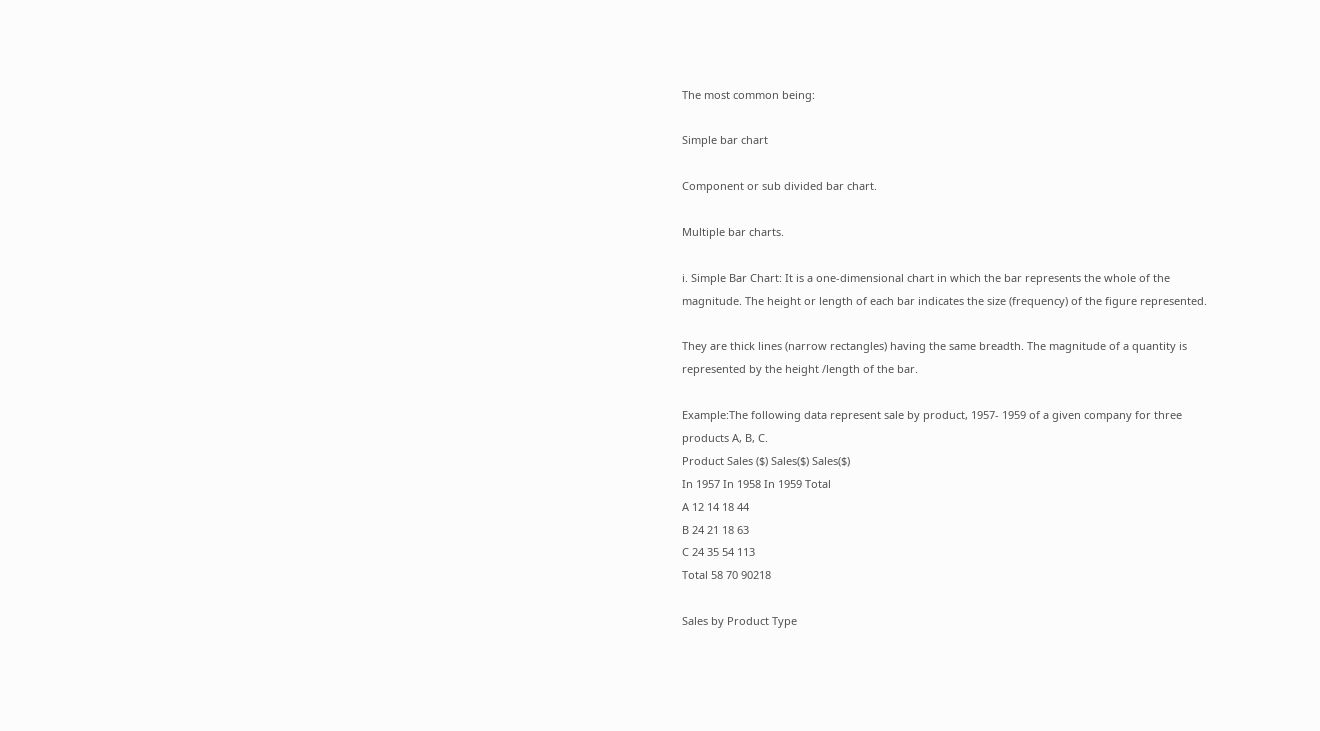The most common being:

Simple bar chart

Component or sub divided bar chart.

Multiple bar charts.

i. Simple Bar Chart: It is a one-dimensional chart in which the bar represents the whole of the
magnitude. The height or length of each bar indicates the size (frequency) of the figure represented.

They are thick lines (narrow rectangles) having the same breadth. The magnitude of a quantity is
represented by the height /length of the bar.

Example:The following data represent sale by product, 1957- 1959 of a given company for three
products A, B, C.
Product Sales ($) Sales($) Sales($)
In 1957 In 1958 In 1959 Total
A 12 14 18 44
B 24 21 18 63
C 24 35 54 113
Total 58 70 90218

Sales by Product Type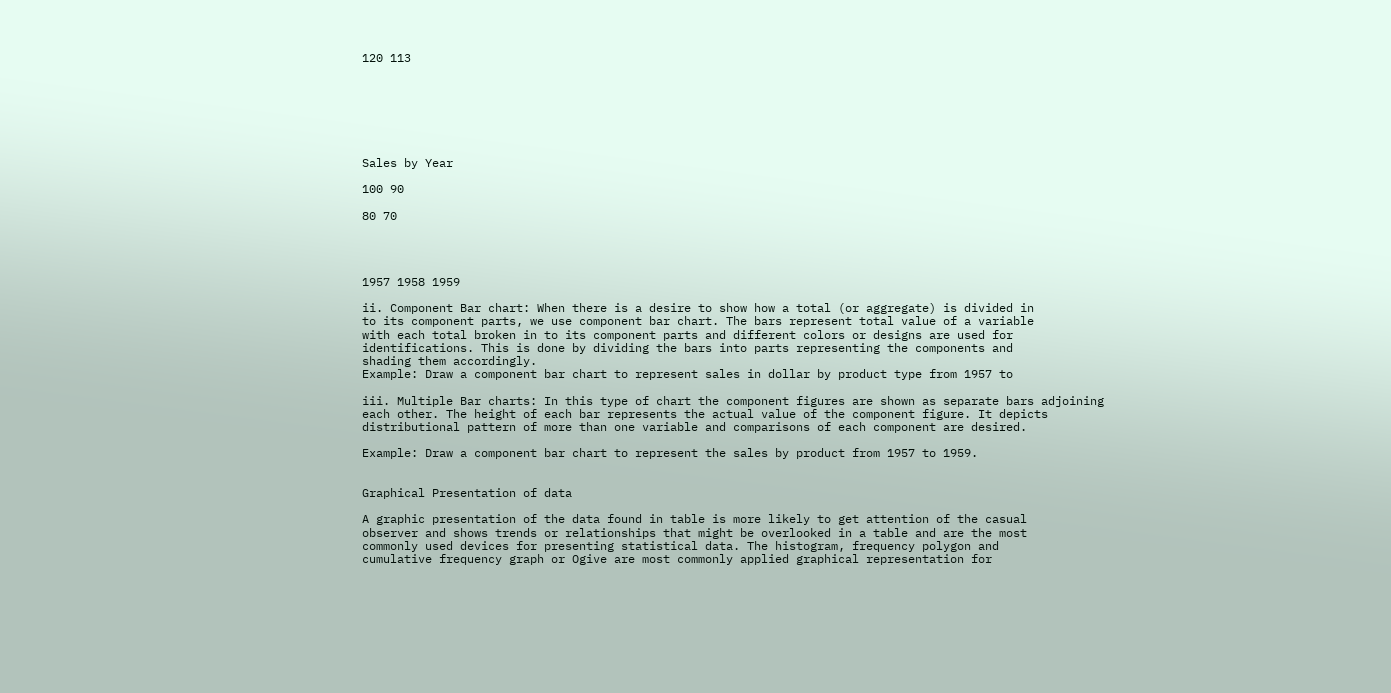120 113







Sales by Year

100 90

80 70




1957 1958 1959

ii. Component Bar chart: When there is a desire to show how a total (or aggregate) is divided in
to its component parts, we use component bar chart. The bars represent total value of a variable
with each total broken in to its component parts and different colors or designs are used for
identifications. This is done by dividing the bars into parts representing the components and
shading them accordingly.
Example: Draw a component bar chart to represent sales in dollar by product type from 1957 to

iii. Multiple Bar charts: In this type of chart the component figures are shown as separate bars adjoining
each other. The height of each bar represents the actual value of the component figure. It depicts
distributional pattern of more than one variable and comparisons of each component are desired.

Example: Draw a component bar chart to represent the sales by product from 1957 to 1959.


Graphical Presentation of data

A graphic presentation of the data found in table is more likely to get attention of the casual
observer and shows trends or relationships that might be overlooked in a table and are the most
commonly used devices for presenting statistical data. The histogram, frequency polygon and
cumulative frequency graph or Ogive are most commonly applied graphical representation for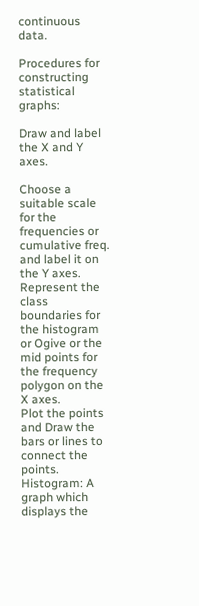continuous data.

Procedures for constructing statistical graphs:

Draw and label the X and Y axes.

Choose a suitable scale for the frequencies or cumulative freq. and label it on the Y axes.
Represent the class boundaries for the histogram or Ogive or the mid points for the frequency
polygon on the X axes.
Plot the points and Draw the bars or lines to connect the points.
Histogram: A graph which displays the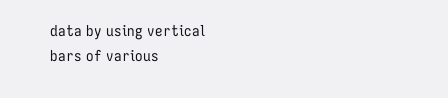data by using vertical bars of various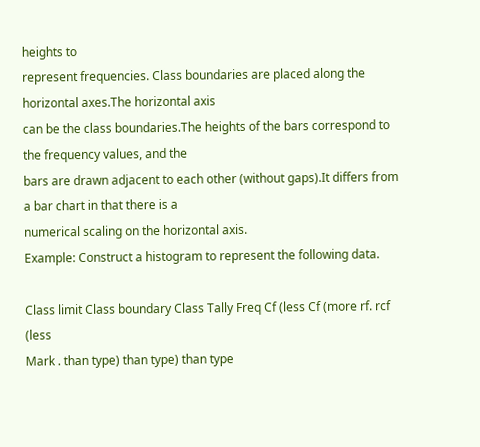heights to
represent frequencies. Class boundaries are placed along the horizontal axes.The horizontal axis
can be the class boundaries.The heights of the bars correspond to the frequency values, and the
bars are drawn adjacent to each other (without gaps).It differs from a bar chart in that there is a
numerical scaling on the horizontal axis.
Example: Construct a histogram to represent the following data.

Class limit Class boundary Class Tally Freq Cf (less Cf (more rf. rcf (less
Mark . than type) than type) than type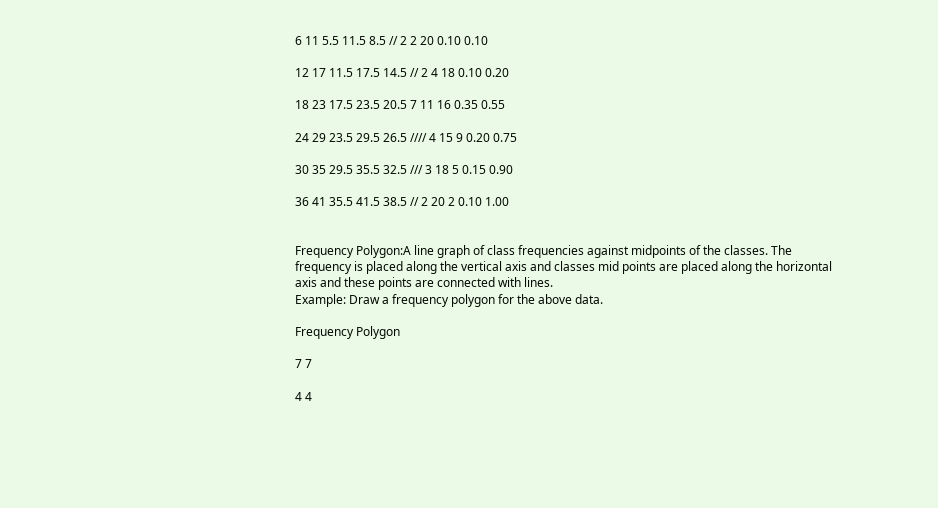6 11 5.5 11.5 8.5 // 2 2 20 0.10 0.10

12 17 11.5 17.5 14.5 // 2 4 18 0.10 0.20

18 23 17.5 23.5 20.5 7 11 16 0.35 0.55

24 29 23.5 29.5 26.5 //// 4 15 9 0.20 0.75

30 35 29.5 35.5 32.5 /// 3 18 5 0.15 0.90

36 41 35.5 41.5 38.5 // 2 20 2 0.10 1.00


Frequency Polygon:A line graph of class frequencies against midpoints of the classes. The
frequency is placed along the vertical axis and classes mid points are placed along the horizontal
axis and these points are connected with lines.
Example: Draw a frequency polygon for the above data.

Frequency Polygon

7 7

4 4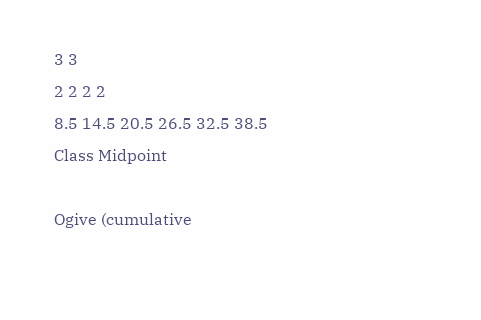3 3
2 2 2 2
8.5 14.5 20.5 26.5 32.5 38.5
Class Midpoint

Ogive (cumulative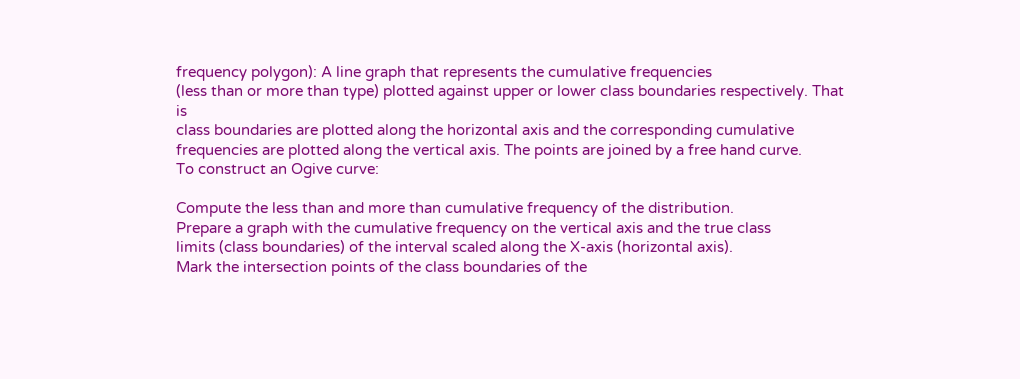frequency polygon): A line graph that represents the cumulative frequencies
(less than or more than type) plotted against upper or lower class boundaries respectively. That is
class boundaries are plotted along the horizontal axis and the corresponding cumulative
frequencies are plotted along the vertical axis. The points are joined by a free hand curve.
To construct an Ogive curve:

Compute the less than and more than cumulative frequency of the distribution.
Prepare a graph with the cumulative frequency on the vertical axis and the true class
limits (class boundaries) of the interval scaled along the X-axis (horizontal axis).
Mark the intersection points of the class boundaries of the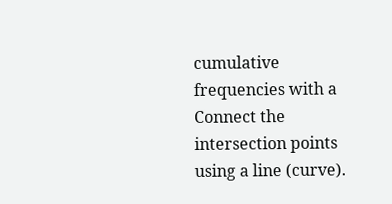cumulative frequencies with a
Connect the intersection points using a line (curve).